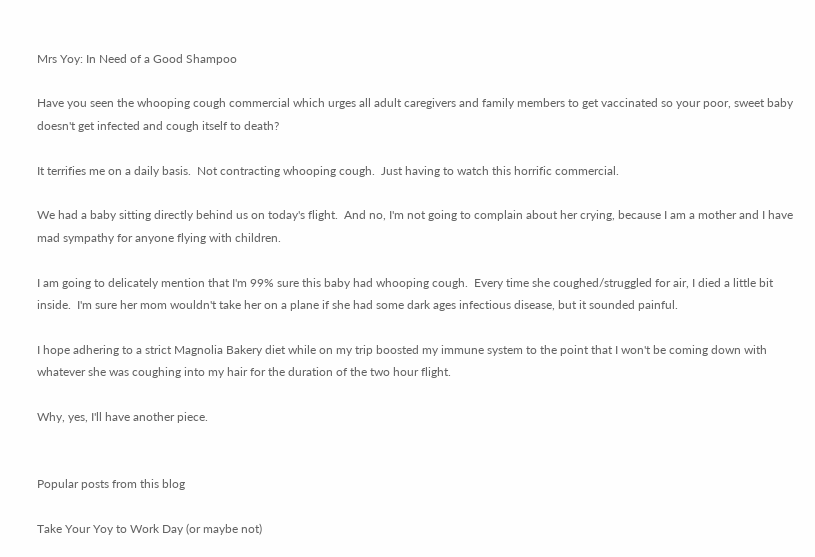Mrs Yoy: In Need of a Good Shampoo

Have you seen the whooping cough commercial which urges all adult caregivers and family members to get vaccinated so your poor, sweet baby doesn't get infected and cough itself to death?

It terrifies me on a daily basis.  Not contracting whooping cough.  Just having to watch this horrific commercial.

We had a baby sitting directly behind us on today's flight.  And no, I'm not going to complain about her crying, because I am a mother and I have mad sympathy for anyone flying with children.

I am going to delicately mention that I'm 99% sure this baby had whooping cough.  Every time she coughed/struggled for air, I died a little bit inside.  I'm sure her mom wouldn't take her on a plane if she had some dark ages infectious disease, but it sounded painful.

I hope adhering to a strict Magnolia Bakery diet while on my trip boosted my immune system to the point that I won't be coming down with whatever she was coughing into my hair for the duration of the two hour flight.

Why, yes, I'll have another piece.


Popular posts from this blog

Take Your Yoy to Work Day (or maybe not)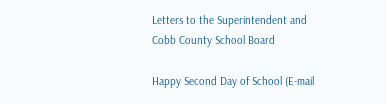Letters to the Superintendent and Cobb County School Board

Happy Second Day of School (E-mail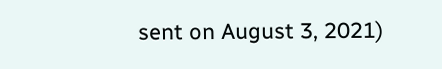sent on August 3, 2021)